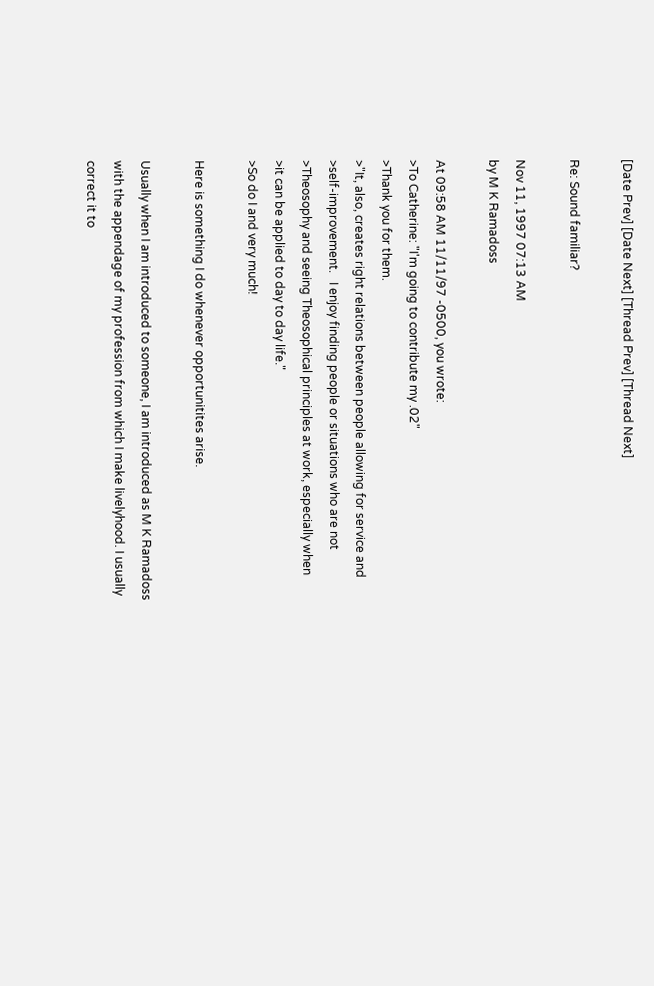[Date Prev] [Date Next] [Thread Prev] [Thread Next]

Re: Sound familiar?

Nov 11, 1997 07:13 AM
by M K Ramadoss

At 09:58 AM 11/11/97 -0500, you wrote:
>To Catherine: "I'm going to contribute my .02"
>Thank you for them.
>"It, also, creates right relations between people allowing for service and
>self-improvement.   I enjoy finding people or situations who are not
>Theosophy and seeing Theosophical principles at work, especially when
>it can be applied to day to day life."
>So do I and very much!

Here is something I do whenever opportunitites arise.

Usually when I am introduced to someone, I am introduced as M K Ramadoss
with the appendage of my profession from which I make livelyhood. I usually
correct it to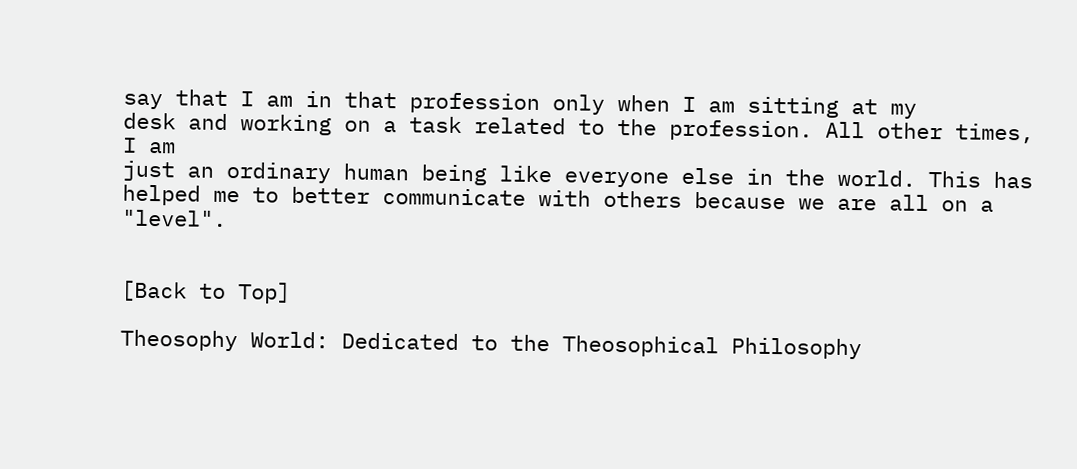say that I am in that profession only when I am sitting at my
desk and working on a task related to the profession. All other times, I am
just an ordinary human being like everyone else in the world. This has
helped me to better communicate with others because we are all on a "level".


[Back to Top]

Theosophy World: Dedicated to the Theosophical Philosophy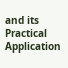and its Practical Application